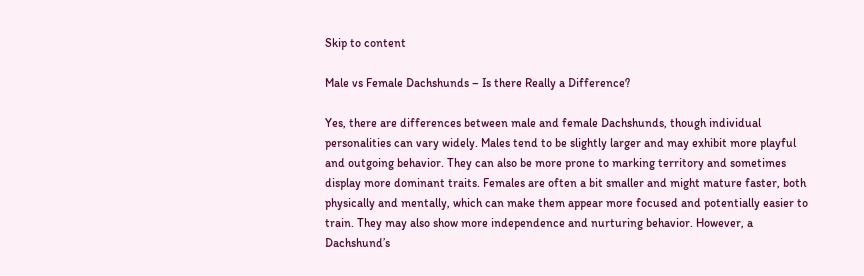Skip to content

Male vs Female Dachshunds – Is there Really a Difference?

Yes, there are differences between male and female Dachshunds, though individual personalities can vary widely. Males tend to be slightly larger and may exhibit more playful and outgoing behavior. They can also be more prone to marking territory and sometimes display more dominant traits. Females are often a bit smaller and might mature faster, both physically and mentally, which can make them appear more focused and potentially easier to train. They may also show more independence and nurturing behavior. However, a Dachshund’s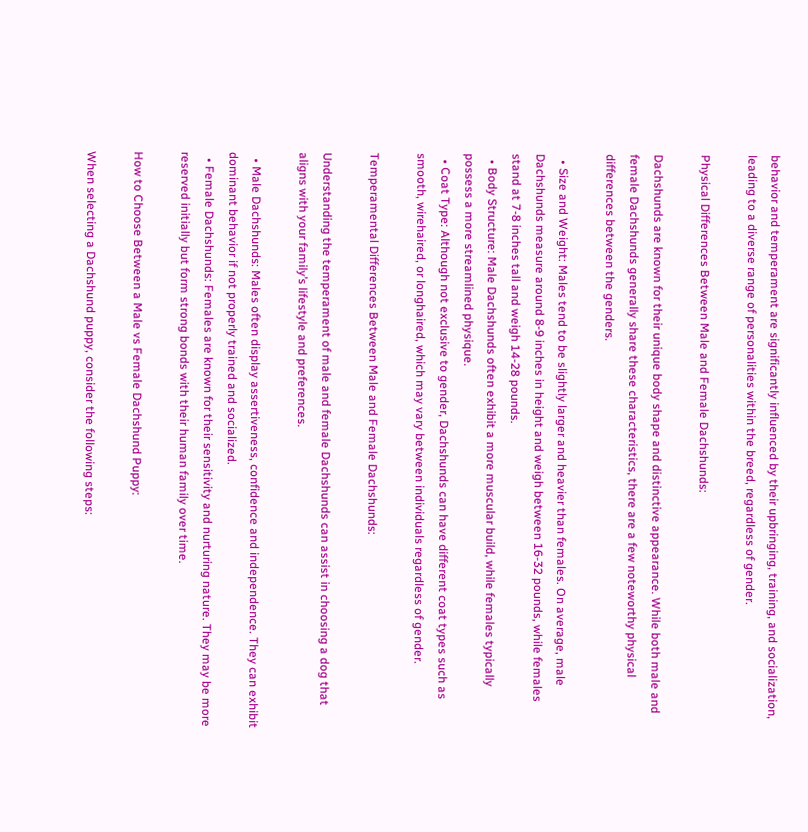behavior and temperament are significantly influenced by their upbringing, training, and socialization, leading to a diverse range of personalities within the breed, regardless of gender.

Physical Differences Between Male and Female Dachshunds:

Dachshunds are known for their unique body shape and distinctive appearance. While both male and female Dachshunds generally share these characteristics, there are a few noteworthy physical differences between the genders.

  • Size and Weight: Males tend to be slightly larger and heavier than females. On average, male Dachshunds measure around 8-9 inches in height and weigh between 16-32 pounds, while females stand at 7-8 inches tall and weigh 14-28 pounds.
  • Body Structure: Male Dachshunds often exhibit a more muscular build, while females typically possess a more streamlined physique.
  • Coat Type: Although not exclusive to gender, Dachshunds can have different coat types such as smooth, wirehaired, or longhaired, which may vary between individuals regardless of gender.

Temperamental Differences Between Male and Female Dachshunds:

Understanding the temperament of male and female Dachshunds can assist in choosing a dog that aligns with your family’s lifestyle and preferences.

  • Male Dachshunds: Males often display assertiveness, confidence and independence. They can exhibit dominant behavior if not properly trained and socialized.
  • Female Dachshunds: Females are known for their sensitivity and nurturing nature. They may be more reserved initially but form strong bonds with their human family over time.

How to Choose Between a Male vs Female Dachshund Puppy:

When selecting a Dachshund puppy, consider the following steps: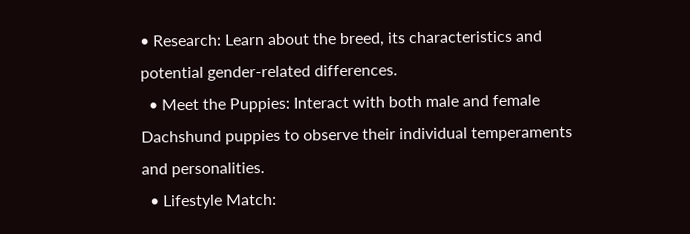• Research: Learn about the breed, its characteristics and potential gender-related differences.
  • Meet the Puppies: Interact with both male and female Dachshund puppies to observe their individual temperaments and personalities.
  • Lifestyle Match: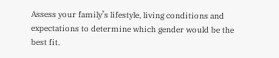Assess your family’s lifestyle, living conditions and expectations to determine which gender would be the best fit.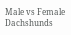Male vs Female Dachshunds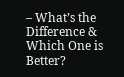– What’s the Difference & Which One is Better?